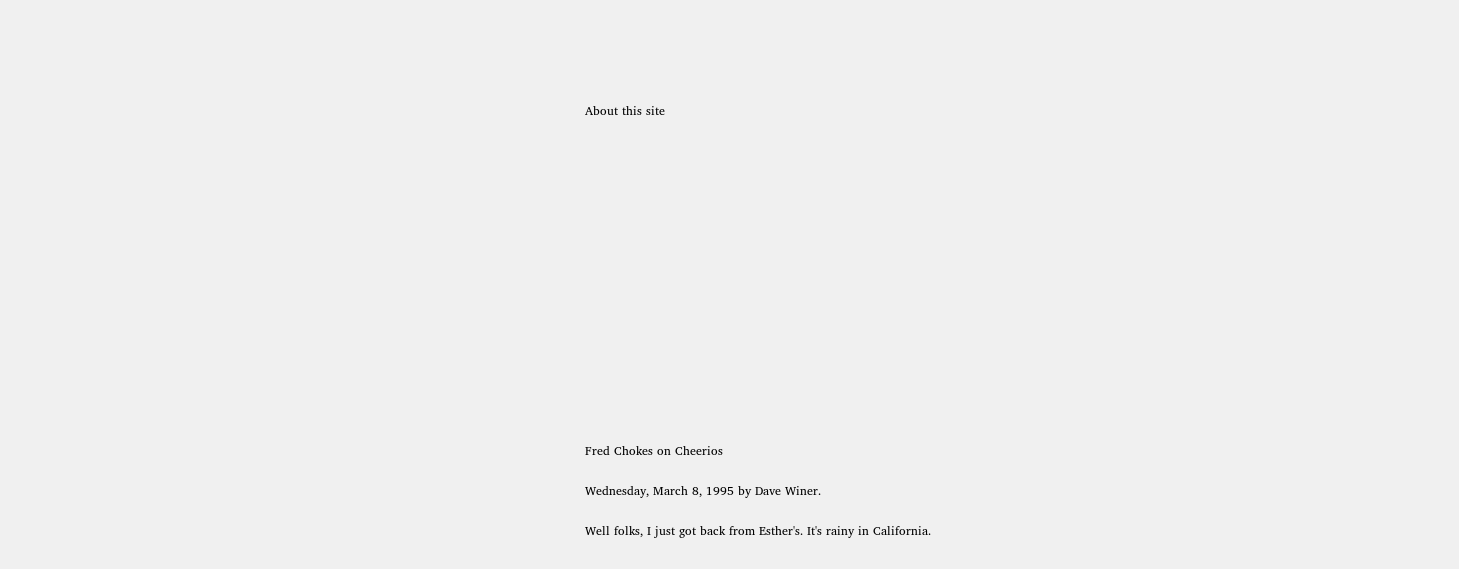About this site
















Fred Chokes on Cheerios

Wednesday, March 8, 1995 by Dave Winer.

Well folks, I just got back from Esther's. It's rainy in California.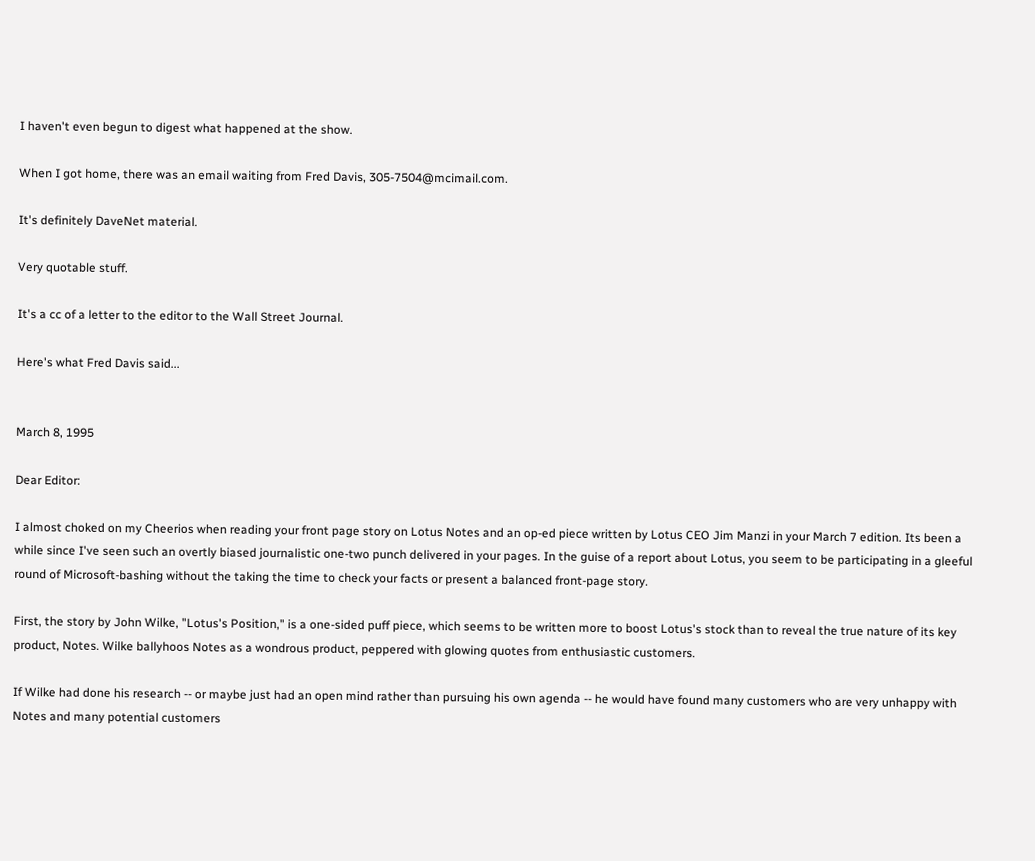I haven't even begun to digest what happened at the show.

When I got home, there was an email waiting from Fred Davis, 305-7504@mcimail.com.

It's definitely DaveNet material.

Very quotable stuff.

It's a cc of a letter to the editor to the Wall Street Journal.

Here's what Fred Davis said...


March 8, 1995

Dear Editor:

I almost choked on my Cheerios when reading your front page story on Lotus Notes and an op-ed piece written by Lotus CEO Jim Manzi in your March 7 edition. Its been a while since I've seen such an overtly biased journalistic one-two punch delivered in your pages. In the guise of a report about Lotus, you seem to be participating in a gleeful round of Microsoft-bashing without the taking the time to check your facts or present a balanced front-page story.

First, the story by John Wilke, "Lotus's Position," is a one-sided puff piece, which seems to be written more to boost Lotus's stock than to reveal the true nature of its key product, Notes. Wilke ballyhoos Notes as a wondrous product, peppered with glowing quotes from enthusiastic customers.

If Wilke had done his research -- or maybe just had an open mind rather than pursuing his own agenda -- he would have found many customers who are very unhappy with Notes and many potential customers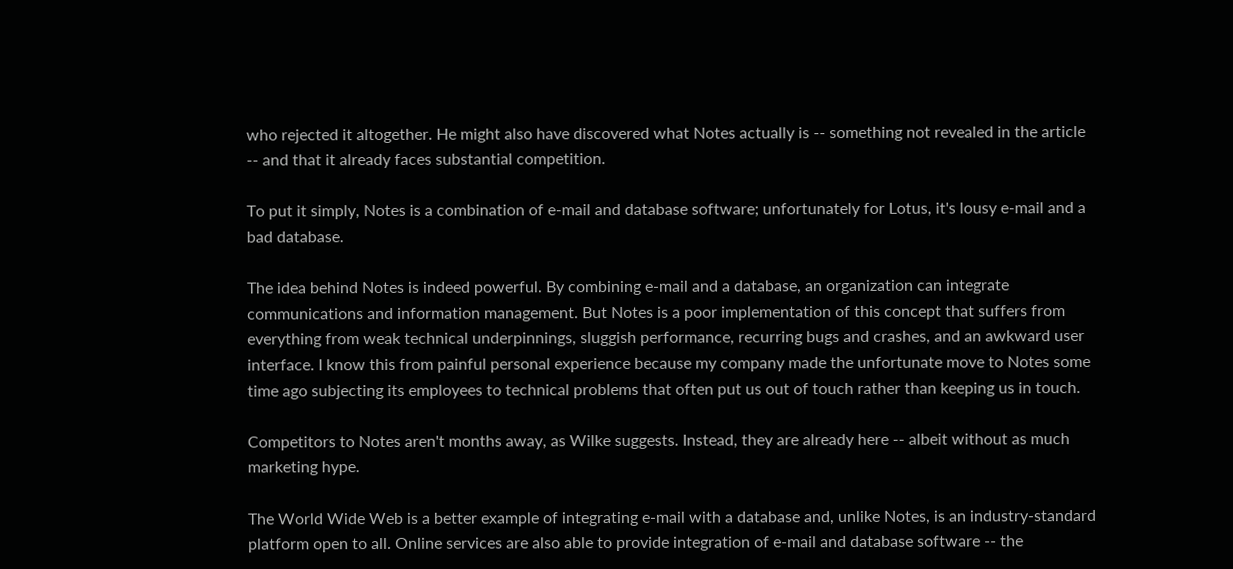who rejected it altogether. He might also have discovered what Notes actually is -- something not revealed in the article -- and that it already faces substantial competition.

To put it simply, Notes is a combination of e-mail and database software; unfortunately for Lotus, it's lousy e-mail and a bad database.

The idea behind Notes is indeed powerful. By combining e-mail and a database, an organization can integrate communications and information management. But Notes is a poor implementation of this concept that suffers from everything from weak technical underpinnings, sluggish performance, recurring bugs and crashes, and an awkward user interface. I know this from painful personal experience because my company made the unfortunate move to Notes some time ago subjecting its employees to technical problems that often put us out of touch rather than keeping us in touch.

Competitors to Notes aren't months away, as Wilke suggests. Instead, they are already here -- albeit without as much marketing hype.

The World Wide Web is a better example of integrating e-mail with a database and, unlike Notes, is an industry-standard platform open to all. Online services are also able to provide integration of e-mail and database software -- the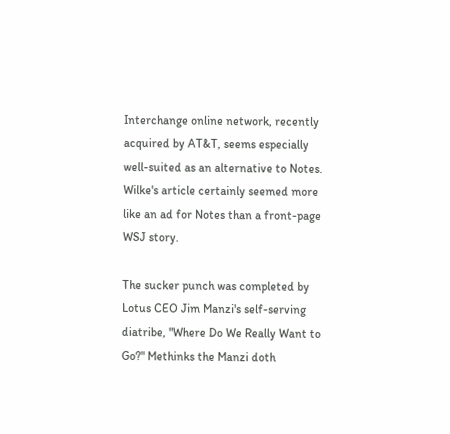Interchange online network, recently acquired by AT&T, seems especially well-suited as an alternative to Notes. Wilke's article certainly seemed more like an ad for Notes than a front-page WSJ story.

The sucker punch was completed by Lotus CEO Jim Manzi's self-serving diatribe, "Where Do We Really Want to Go?" Methinks the Manzi doth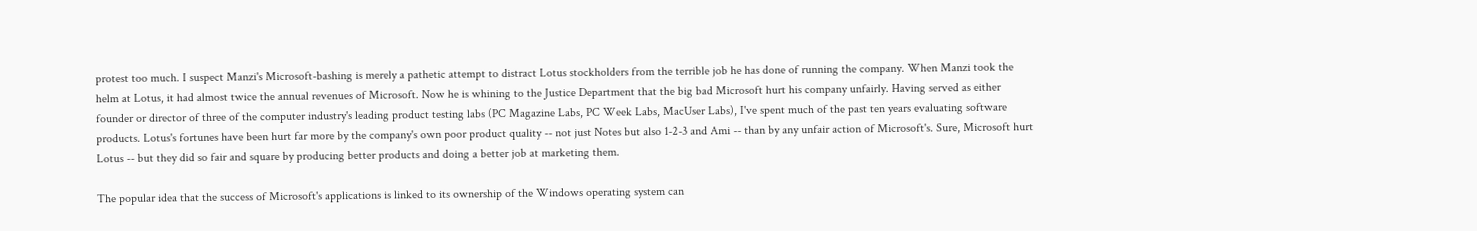protest too much. I suspect Manzi's Microsoft-bashing is merely a pathetic attempt to distract Lotus stockholders from the terrible job he has done of running the company. When Manzi took the helm at Lotus, it had almost twice the annual revenues of Microsoft. Now he is whining to the Justice Department that the big bad Microsoft hurt his company unfairly. Having served as either founder or director of three of the computer industry's leading product testing labs (PC Magazine Labs, PC Week Labs, MacUser Labs), I've spent much of the past ten years evaluating software products. Lotus's fortunes have been hurt far more by the company's own poor product quality -- not just Notes but also 1-2-3 and Ami -- than by any unfair action of Microsoft's. Sure, Microsoft hurt Lotus -- but they did so fair and square by producing better products and doing a better job at marketing them.

The popular idea that the success of Microsoft's applications is linked to its ownership of the Windows operating system can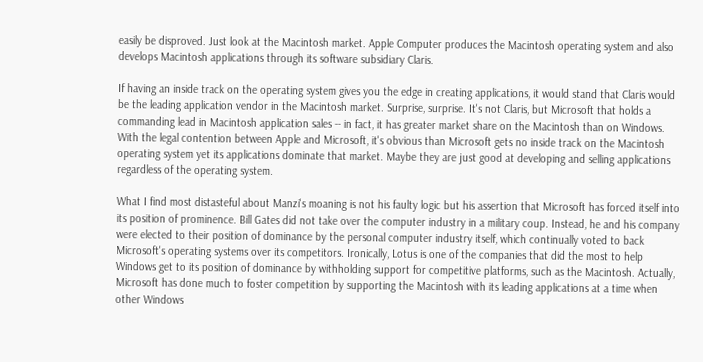easily be disproved. Just look at the Macintosh market. Apple Computer produces the Macintosh operating system and also develops Macintosh applications through its software subsidiary Claris.

If having an inside track on the operating system gives you the edge in creating applications, it would stand that Claris would be the leading application vendor in the Macintosh market. Surprise, surprise. It's not Claris, but Microsoft that holds a commanding lead in Macintosh application sales -- in fact, it has greater market share on the Macintosh than on Windows. With the legal contention between Apple and Microsoft, it's obvious than Microsoft gets no inside track on the Macintosh operating system yet its applications dominate that market. Maybe they are just good at developing and selling applications regardless of the operating system.

What I find most distasteful about Manzi's moaning is not his faulty logic but his assertion that Microsoft has forced itself into its position of prominence. Bill Gates did not take over the computer industry in a military coup. Instead, he and his company were elected to their position of dominance by the personal computer industry itself, which continually voted to back Microsoft's operating systems over its competitors. Ironically, Lotus is one of the companies that did the most to help Windows get to its position of dominance by withholding support for competitive platforms, such as the Macintosh. Actually, Microsoft has done much to foster competition by supporting the Macintosh with its leading applications at a time when other Windows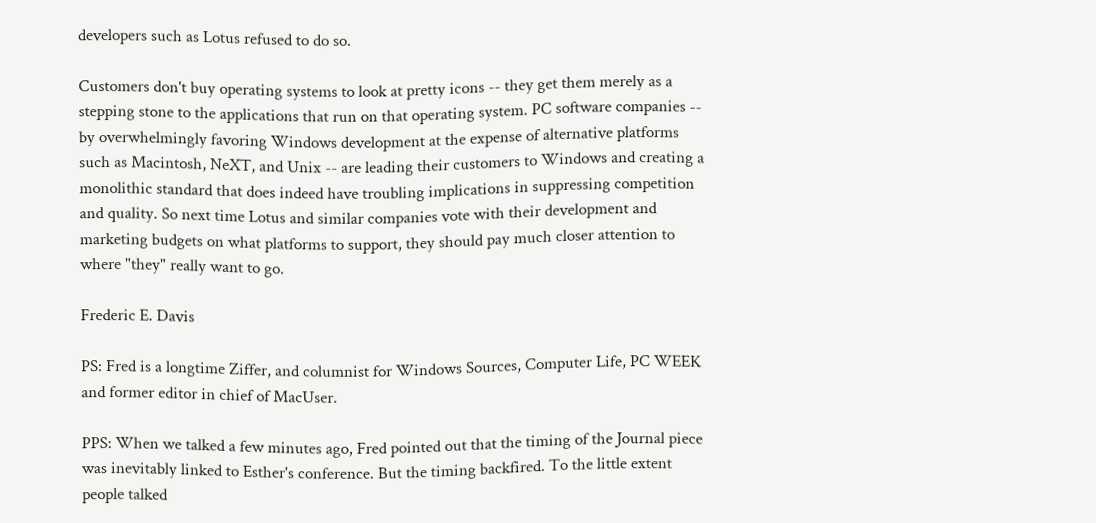developers such as Lotus refused to do so.

Customers don't buy operating systems to look at pretty icons -- they get them merely as a stepping stone to the applications that run on that operating system. PC software companies -- by overwhelmingly favoring Windows development at the expense of alternative platforms such as Macintosh, NeXT, and Unix -- are leading their customers to Windows and creating a monolithic standard that does indeed have troubling implications in suppressing competition and quality. So next time Lotus and similar companies vote with their development and marketing budgets on what platforms to support, they should pay much closer attention to where "they" really want to go.

Frederic E. Davis

PS: Fred is a longtime Ziffer, and columnist for Windows Sources, Computer Life, PC WEEK and former editor in chief of MacUser.

PPS: When we talked a few minutes ago, Fred pointed out that the timing of the Journal piece was inevitably linked to Esther's conference. But the timing backfired. To the little extent people talked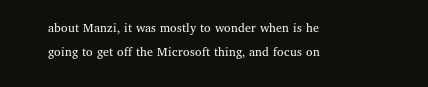about Manzi, it was mostly to wonder when is he going to get off the Microsoft thing, and focus on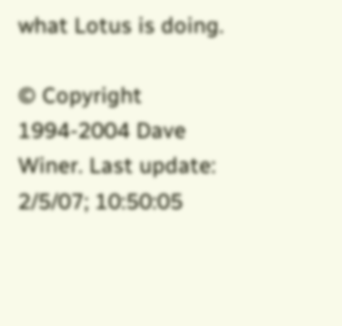what Lotus is doing.

© Copyright 1994-2004 Dave Winer. Last update: 2/5/07; 10:50:05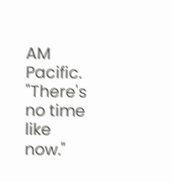AM Pacific. "There's no time like now."